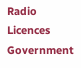Radio Licences
Government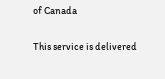of Canada

This service is delivered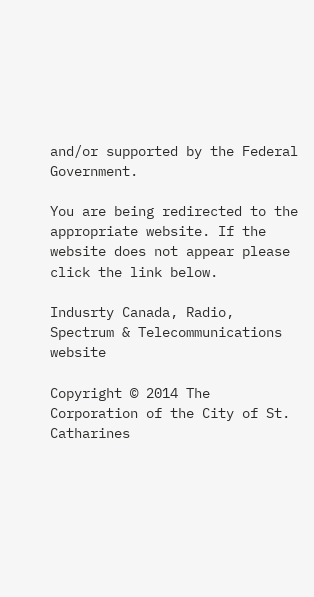and/or supported by the Federal Government.

You are being redirected to the appropriate website. If the website does not appear please click the link below.

Indusrty Canada, Radio, Spectrum & Telecommunications website

Copyright © 2014 The Corporation of the City of St. Catharines